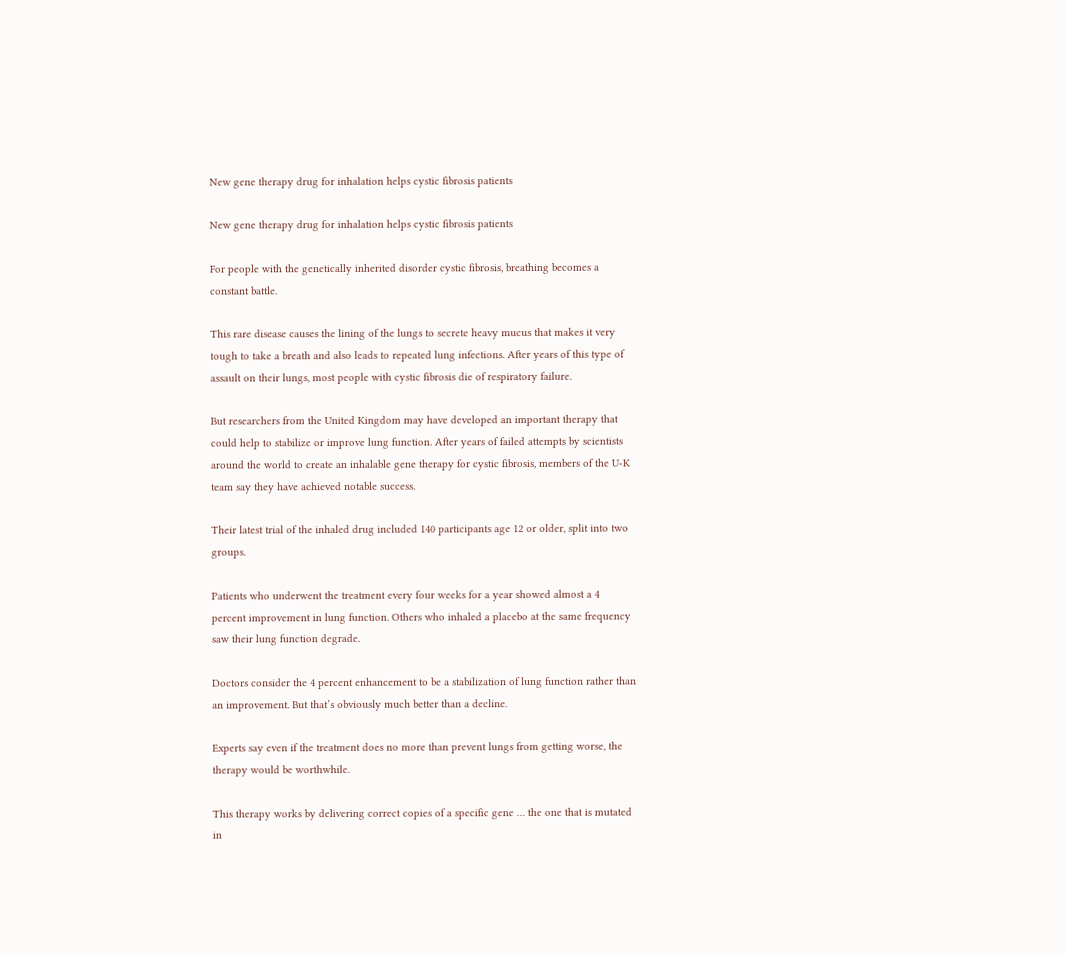New gene therapy drug for inhalation helps cystic fibrosis patients

New gene therapy drug for inhalation helps cystic fibrosis patients

For people with the genetically inherited disorder cystic fibrosis, breathing becomes a constant battle.

This rare disease causes the lining of the lungs to secrete heavy mucus that makes it very tough to take a breath and also leads to repeated lung infections. After years of this type of assault on their lungs, most people with cystic fibrosis die of respiratory failure.

But researchers from the United Kingdom may have developed an important therapy that could help to stabilize or improve lung function. After years of failed attempts by scientists around the world to create an inhalable gene therapy for cystic fibrosis, members of the U-K team say they have achieved notable success.

Their latest trial of the inhaled drug included 140 participants age 12 or older, split into two groups.

Patients who underwent the treatment every four weeks for a year showed almost a 4 percent improvement in lung function. Others who inhaled a placebo at the same frequency saw their lung function degrade.

Doctors consider the 4 percent enhancement to be a stabilization of lung function rather than an improvement. But that’s obviously much better than a decline.

Experts say even if the treatment does no more than prevent lungs from getting worse, the therapy would be worthwhile.

This therapy works by delivering correct copies of a specific gene … the one that is mutated in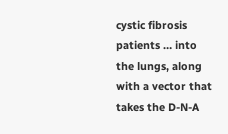cystic fibrosis patients … into the lungs, along with a vector that takes the D-N-A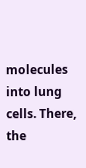molecules into lung cells. There, the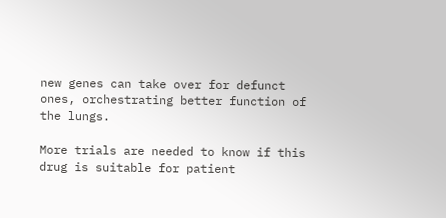new genes can take over for defunct ones, orchestrating better function of the lungs.

More trials are needed to know if this drug is suitable for patient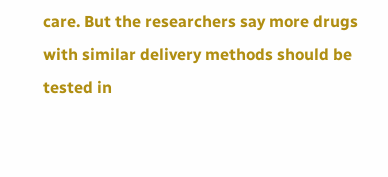care. But the researchers say more drugs with similar delivery methods should be tested in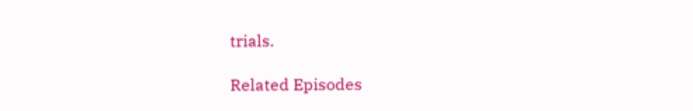trials.

Related Episodes